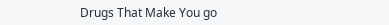Drugs That Make You go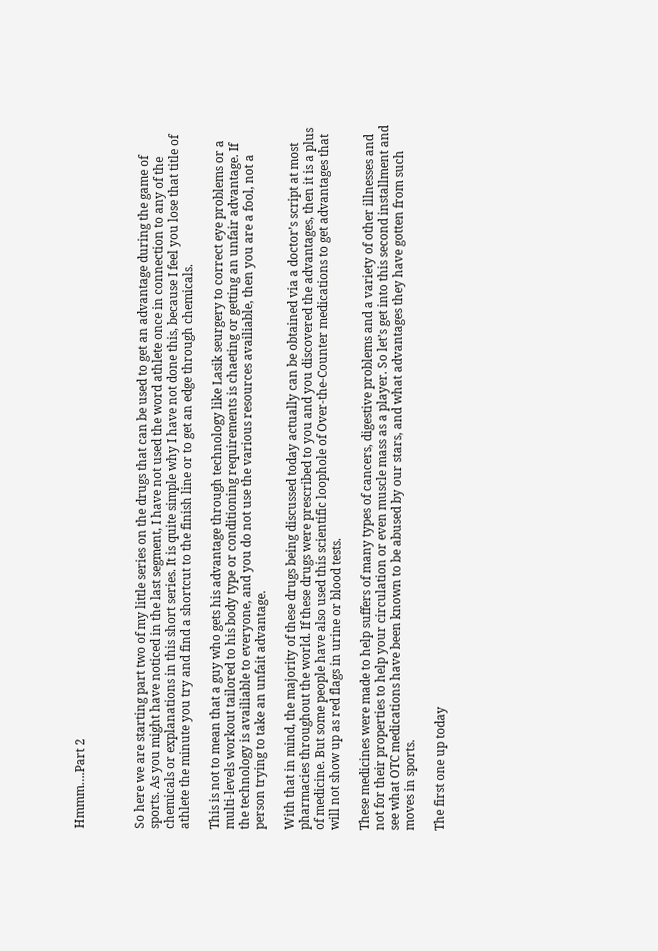Hmmm….Part 2



So here we are starting part two of my little series on the drugs that can be used to get an advantage during the game of sports. As you might have noticed in the last segment, I have not used the word athlete once in connection to any of the chemicals or explanations in this short series. It is quite simple why I have not done this, because I feel you lose that title of athlete the minute you try and find a shortcut to the finish line or to get an edge through chemicals.

This is not to mean that a guy who gets his advantage through technology like Lasik seurgery to correct eye problems or a multi-levels workout tailored to his body type or conditioning requirements is chaeting or getting an unfair advantage. If the technology is availiable to everyone, and you do not use the various resources availiable, then you are a fool, not a person trying to take an unfait advantage.

With that in mind, the majority of these drugs being discussed today actually can be obtained via a doctor’s script at most pharmacies throughout the world. If these drugs were prescribed to you and you discovered the advantages, then it is a plus of medicine. But some people have also used this scientific loophole of Over-the-Counter medications to get advantages that will not show up as red flags in urine or blood tests.

These medicines were made to help suffers of many types of cancers, digestive problems and a variety of other illnesses and not for their properties to help your circulation or even muscle mass as a player. So let’s get into this second installment and see what OTC medications have been known to be abused by our stars, and what advantages they have gotten from such moves in sports.

The first one up today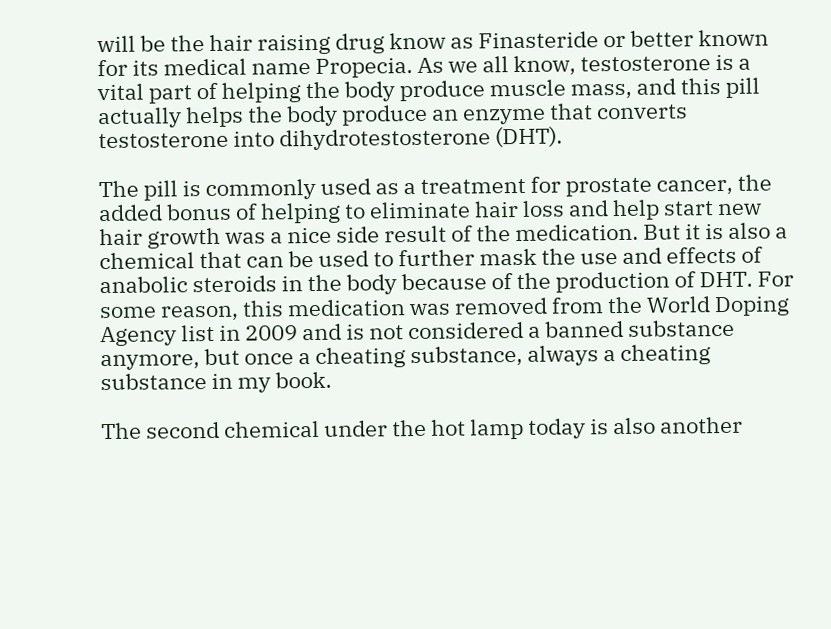will be the hair raising drug know as Finasteride or better known for its medical name Propecia. As we all know, testosterone is a vital part of helping the body produce muscle mass, and this pill actually helps the body produce an enzyme that converts testosterone into dihydrotestosterone (DHT).

The pill is commonly used as a treatment for prostate cancer, the added bonus of helping to eliminate hair loss and help start new hair growth was a nice side result of the medication. But it is also a chemical that can be used to further mask the use and effects of anabolic steroids in the body because of the production of DHT. For some reason, this medication was removed from the World Doping Agency list in 2009 and is not considered a banned substance anymore, but once a cheating substance, always a cheating substance in my book.

The second chemical under the hot lamp today is also another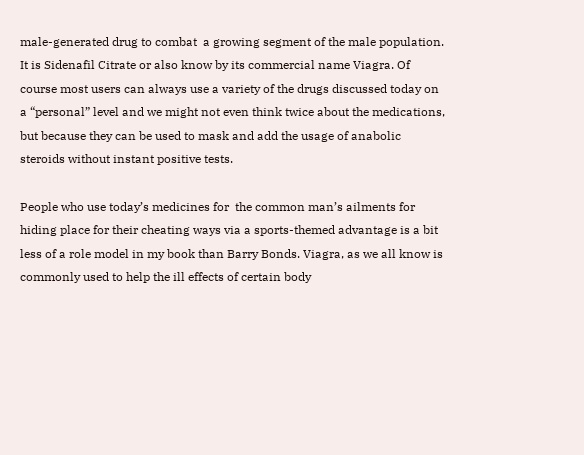male-generated drug to combat  a growing segment of the male population. It is Sidenafil Citrate or also know by its commercial name Viagra. Of course most users can always use a variety of the drugs discussed today on a “personal” level and we might not even think twice about the medications, but because they can be used to mask and add the usage of anabolic steroids without instant positive tests.

People who use today’s medicines for  the common man’s ailments for hiding place for their cheating ways via a sports-themed advantage is a bit less of a role model in my book than Barry Bonds. Viagra, as we all know is commonly used to help the ill effects of certain body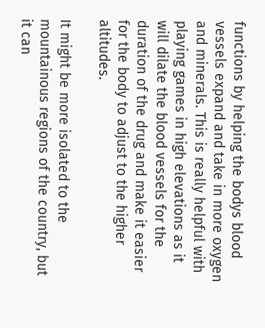functions by helping the bodys blood vessels expand and take in more oxygen and minerals. This is really helpful with playing games in high elevations as it will dilate the blood vessels for the duration of the drug and make it easier for the body to adjust to the higher altitudes.

It might be more isolated to the mountainous regions of the country, but it can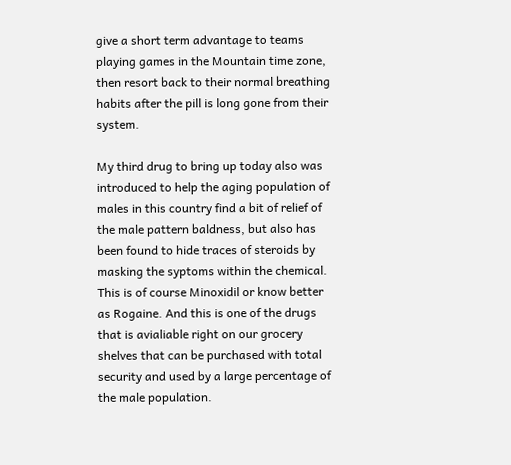give a short term advantage to teams playing games in the Mountain time zone, then resort back to their normal breathing habits after the pill is long gone from their system.

My third drug to bring up today also was introduced to help the aging population of males in this country find a bit of relief of the male pattern baldness, but also has been found to hide traces of steroids by masking the syptoms within the chemical. This is of course Minoxidil or know better as Rogaine. And this is one of the drugs that is avialiable right on our grocery shelves that can be purchased with total security and used by a large percentage of the male population.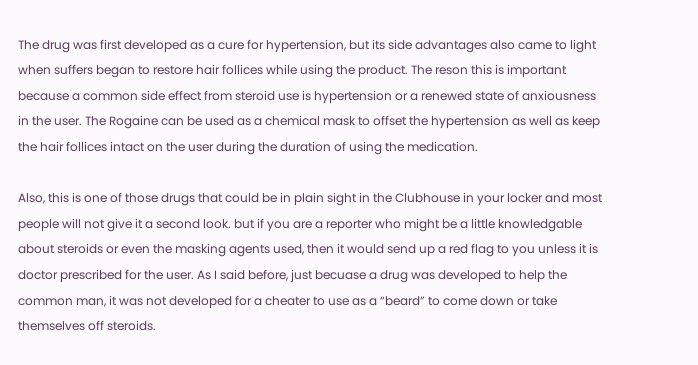The drug was first developed as a cure for hypertension, but its side advantages also came to light when suffers began to restore hair follices while using the product. The reson this is important because a common side effect from steroid use is hypertension or a renewed state of anxiousness in the user. The Rogaine can be used as a chemical mask to offset the hypertension as well as keep the hair follices intact on the user during the duration of using the medication.

Also, this is one of those drugs that could be in plain sight in the Clubhouse in your locker and most people will not give it a second look. but if you are a reporter who might be a little knowledgable about steroids or even the masking agents used, then it would send up a red flag to you unless it is doctor prescribed for the user. As I said before, just becuase a drug was developed to help the common man, it was not developed for a cheater to use as a “beard” to come down or take themselves off steroids.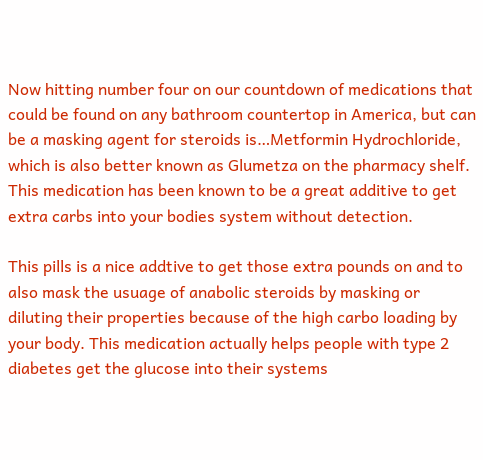Now hitting number four on our countdown of medications that could be found on any bathroom countertop in America, but can be a masking agent for steroids is…Metformin Hydrochloride, which is also better known as Glumetza on the pharmacy shelf. This medication has been known to be a great additive to get extra carbs into your bodies system without detection.

This pills is a nice addtive to get those extra pounds on and to also mask the usuage of anabolic steroids by masking or diluting their properties because of the high carbo loading by your body. This medication actually helps people with type 2 diabetes get the glucose into their systems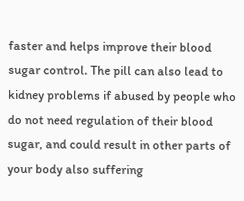faster and helps improve their blood sugar control. The pill can also lead to kidney problems if abused by people who do not need regulation of their blood sugar, and could result in other parts of your body also suffering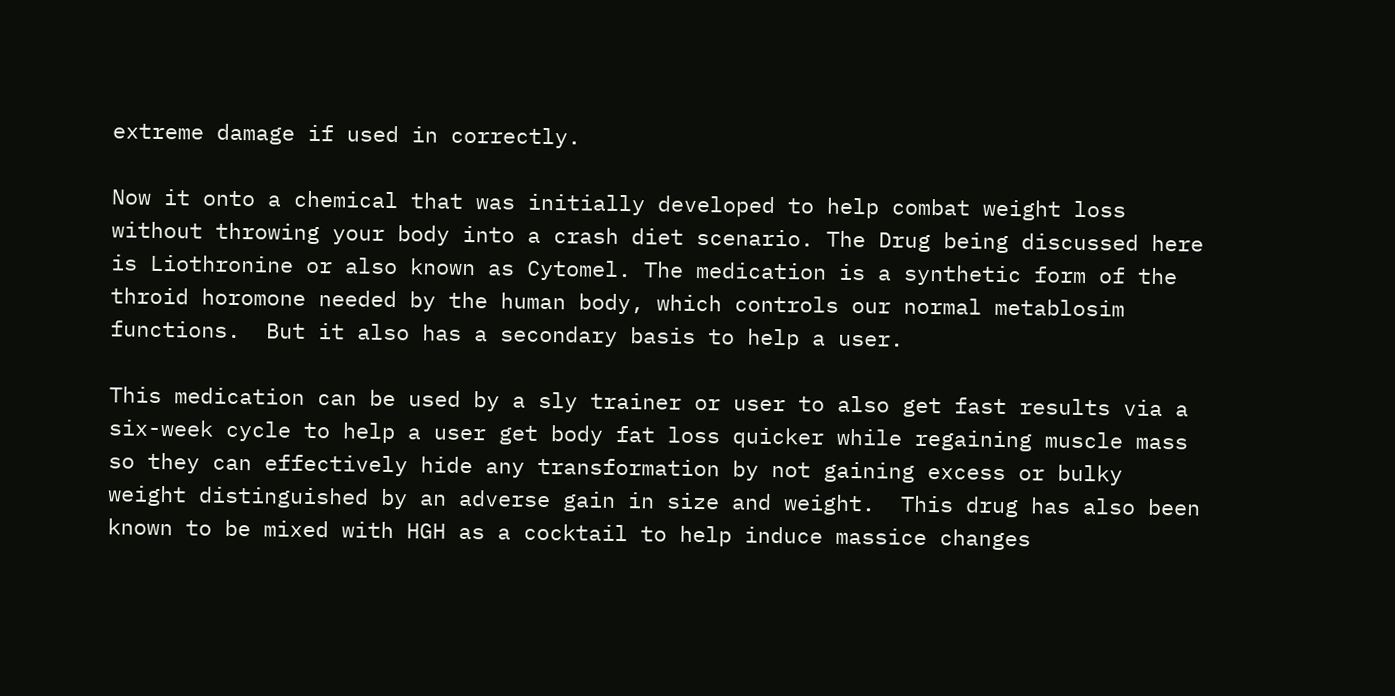extreme damage if used in correctly.

Now it onto a chemical that was initially developed to help combat weight loss without throwing your body into a crash diet scenario. The Drug being discussed here is Liothronine or also known as Cytomel. The medication is a synthetic form of the throid horomone needed by the human body, which controls our normal metablosim functions.  But it also has a secondary basis to help a user.

This medication can be used by a sly trainer or user to also get fast results via a six-week cycle to help a user get body fat loss quicker while regaining muscle mass so they can effectively hide any transformation by not gaining excess or bulky weight distinguished by an adverse gain in size and weight.  This drug has also been known to be mixed with HGH as a cocktail to help induce massice changes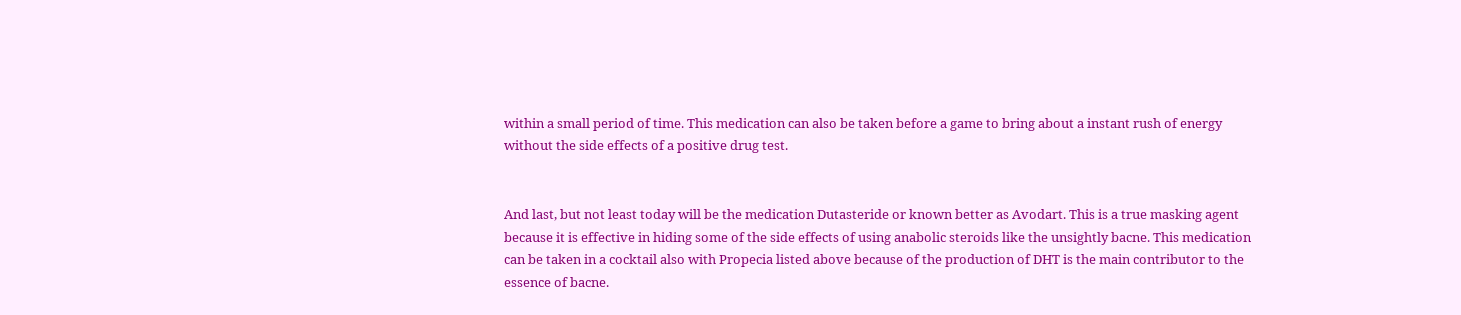within a small period of time. This medication can also be taken before a game to bring about a instant rush of energy without the side effects of a positive drug test.


And last, but not least today will be the medication Dutasteride or known better as Avodart. This is a true masking agent because it is effective in hiding some of the side effects of using anabolic steroids like the unsightly bacne. This medication can be taken in a cocktail also with Propecia listed above because of the production of DHT is the main contributor to the essence of bacne.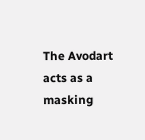The Avodart acts as a masking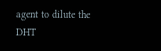agent to dilute the DHT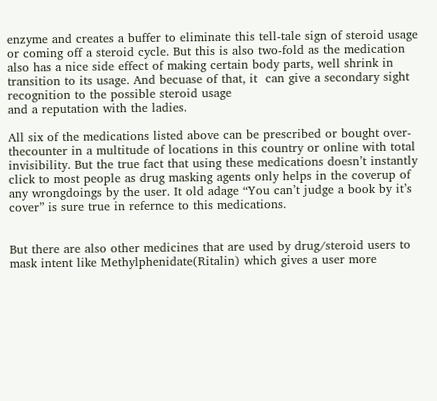enzyme and creates a buffer to eliminate this tell-tale sign of steroid usage or coming off a steroid cycle. But this is also two-fold as the medication also has a nice side effect of making certain body parts, well shrink in transition to its usage. And becuase of that, it  can give a secondary sight recognition to the possible steroid usage
and a reputation with the ladies.

All six of the medications listed above can be prescribed or bought over-thecounter in a multitude of locations in this country or online with total invisibility. But the true fact that using these medications doesn’t instantly click to most people as drug masking agents only helps in the coverup of any wrongdoings by the user. It old adage “You can’t judge a book by it’s cover” is sure true in refernce to this medications.


But there are also other medicines that are used by drug/steroid users to mask intent like Methylphenidate(Ritalin) which gives a user more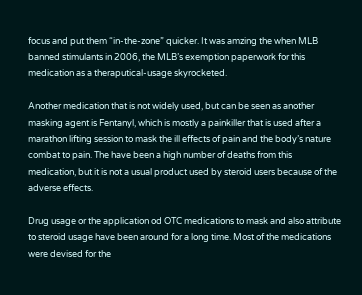focus and put them “in-the-zone” quicker. It was amzing the when MLB banned stimulants in 2006, the MLB’s exemption paperwork for this medication as a theraputical-usage skyrocketed.

Another medication that is not widely used, but can be seen as another masking agent is Fentanyl, which is mostly a painkiller that is used after a marathon lifting session to mask the ill effects of pain and the body’s nature combat to pain. The have been a high number of deaths from this medication, but it is not a usual product used by steroid users because of the adverse effects.

Drug usage or the application od OTC medications to mask and also attribute to steroid usage have been around for a long time. Most of the medications were devised for the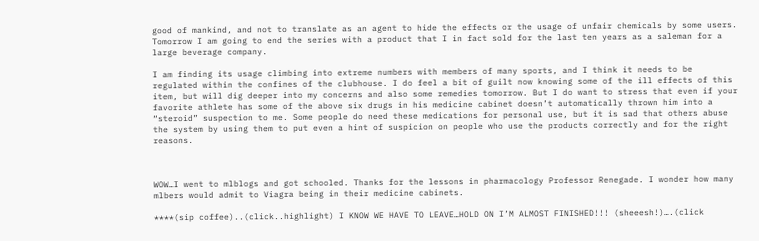good of mankind, and not to translate as an agent to hide the effects or the usage of unfair chemicals by some users. Tomorrow I am going to end the series with a product that I in fact sold for the last ten years as a saleman for a large beverage company.

I am finding its usage climbing into extreme numbers with members of many sports, and I think it needs to be regulated within the confines of the clubhouse. I do feel a bit of guilt now knowing some of the ill effects of this item, but will dig deeper into my concerns and also some remedies tomorrow. But I do want to stress that even if your favorite athlete has some of the above six drugs in his medicine cabinet doesn’t automatically thrown him into a “steroid” suspection to me. Some people do need these medications for personal use, but it is sad that others abuse the system by using them to put even a hint of suspicion on people who use the products correctly and for the right reasons.



WOW…I went to mlblogs and got schooled. Thanks for the lessons in pharmacology Professor Renegade. I wonder how many mlbers would admit to Viagra being in their medicine cabinets.

****(sip coffee)..(click..highlight) I KNOW WE HAVE TO LEAVE…HOLD ON I’M ALMOST FINISHED!!! (sheeesh!)….(click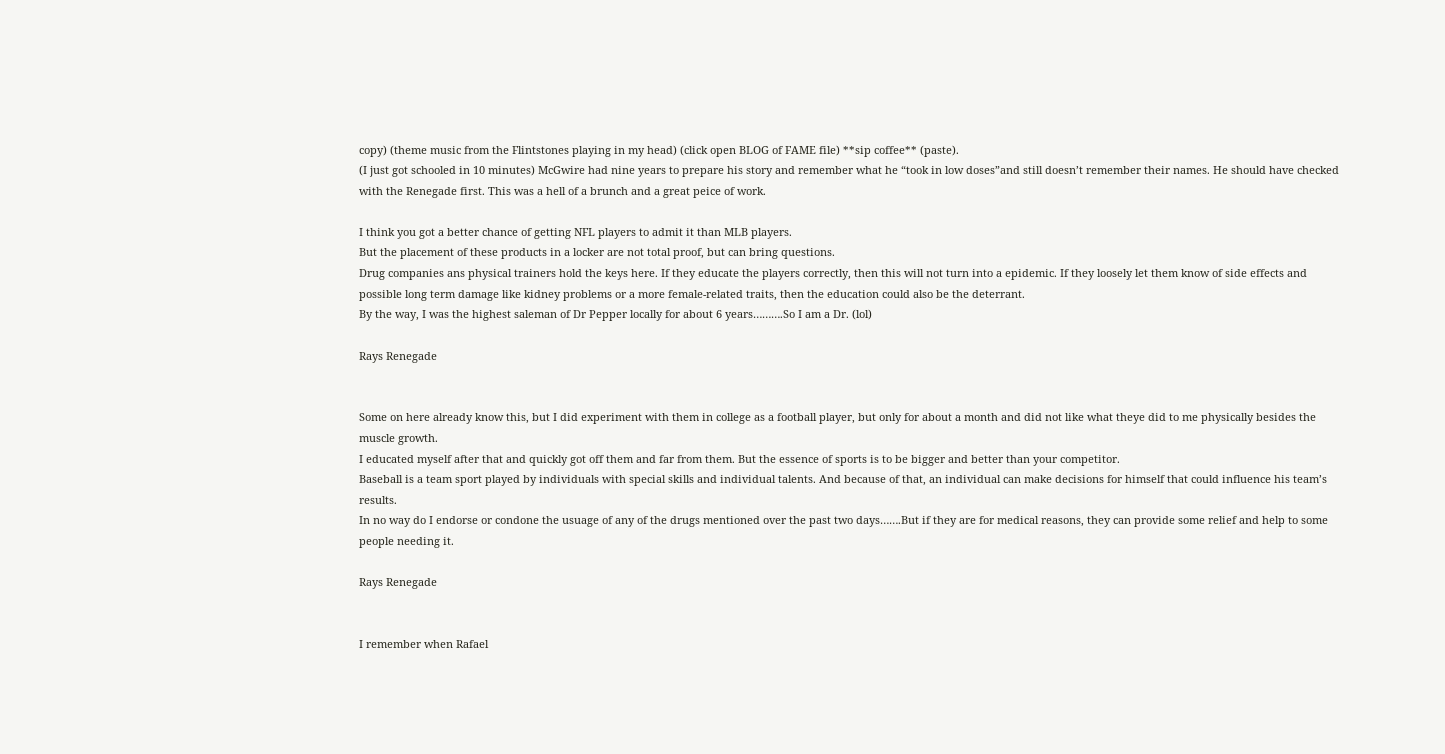copy) (theme music from the Flintstones playing in my head) (click open BLOG of FAME file) **sip coffee** (paste).
(I just got schooled in 10 minutes) McGwire had nine years to prepare his story and remember what he “took in low doses”and still doesn’t remember their names. He should have checked with the Renegade first. This was a hell of a brunch and a great peice of work.

I think you got a better chance of getting NFL players to admit it than MLB players.
But the placement of these products in a locker are not total proof, but can bring questions.
Drug companies ans physical trainers hold the keys here. If they educate the players correctly, then this will not turn into a epidemic. If they loosely let them know of side effects and possible long term damage like kidney problems or a more female-related traits, then the education could also be the deterrant.
By the way, I was the highest saleman of Dr Pepper locally for about 6 years……….So I am a Dr. (lol)

Rays Renegade


Some on here already know this, but I did experiment with them in college as a football player, but only for about a month and did not like what theye did to me physically besides the muscle growth.
I educated myself after that and quickly got off them and far from them. But the essence of sports is to be bigger and better than your competitor.
Baseball is a team sport played by individuals with special skills and individual talents. And because of that, an individual can make decisions for himself that could influence his team’s results.
In no way do I endorse or condone the usuage of any of the drugs mentioned over the past two days…….But if they are for medical reasons, they can provide some relief and help to some people needing it.

Rays Renegade


I remember when Rafael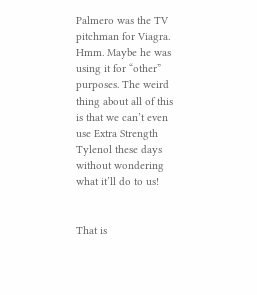Palmero was the TV pitchman for Viagra. Hmm. Maybe he was using it for “other” purposes. The weird thing about all of this is that we can’t even use Extra Strength Tylenol these days without wondering what it’ll do to us!


That is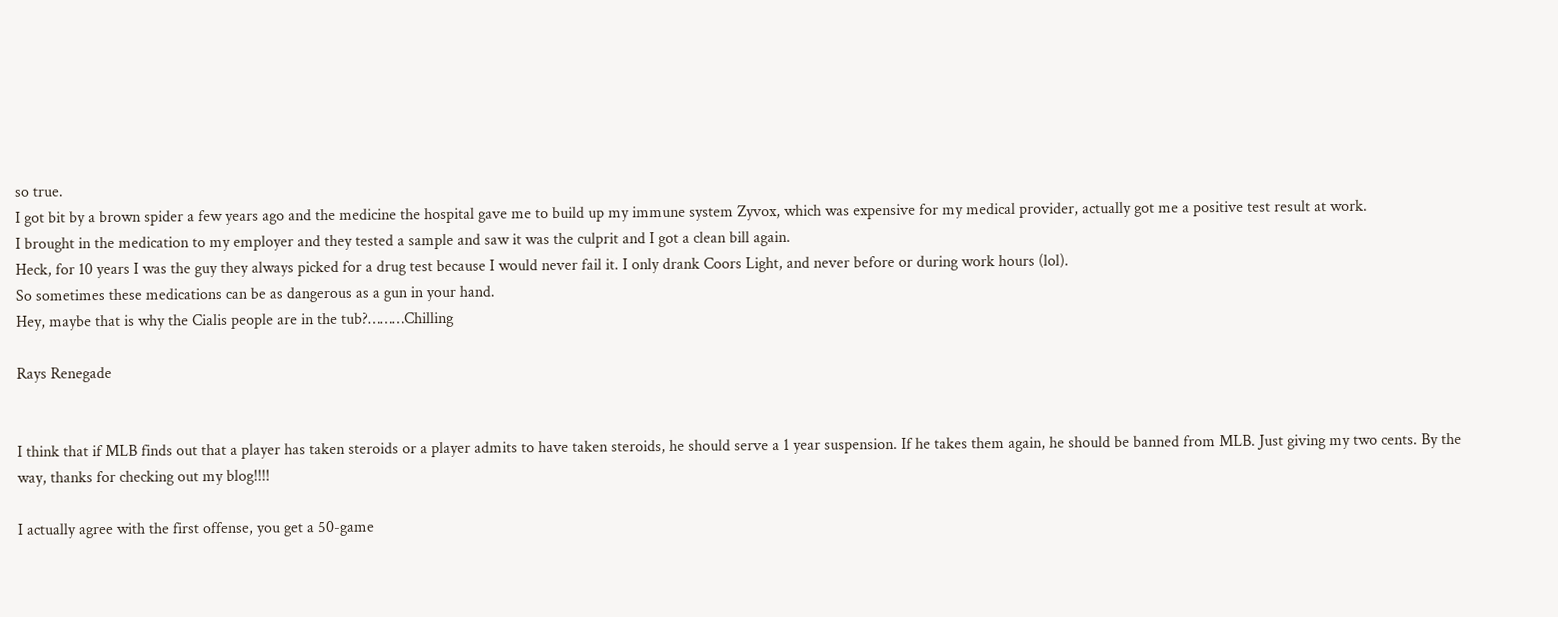so true.
I got bit by a brown spider a few years ago and the medicine the hospital gave me to build up my immune system Zyvox, which was expensive for my medical provider, actually got me a positive test result at work.
I brought in the medication to my employer and they tested a sample and saw it was the culprit and I got a clean bill again.
Heck, for 10 years I was the guy they always picked for a drug test because I would never fail it. I only drank Coors Light, and never before or during work hours (lol).
So sometimes these medications can be as dangerous as a gun in your hand.
Hey, maybe that is why the Cialis people are in the tub?………Chilling

Rays Renegade


I think that if MLB finds out that a player has taken steroids or a player admits to have taken steroids, he should serve a 1 year suspension. If he takes them again, he should be banned from MLB. Just giving my two cents. By the way, thanks for checking out my blog!!!!

I actually agree with the first offense, you get a 50-game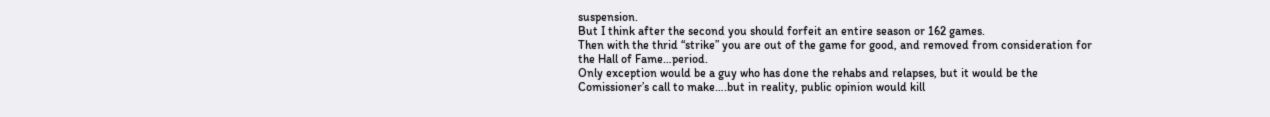suspension.
But I think after the second you should forfeit an entire season or 162 games.
Then with the thrid “strike” you are out of the game for good, and removed from consideration for the Hall of Fame…period.
Only exception would be a guy who has done the rehabs and relapses, but it would be the Comissioner’s call to make….but in reality, public opinion would kill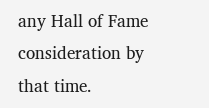any Hall of Fame consideration by that time.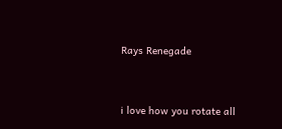Rays Renegade


i love how you rotate all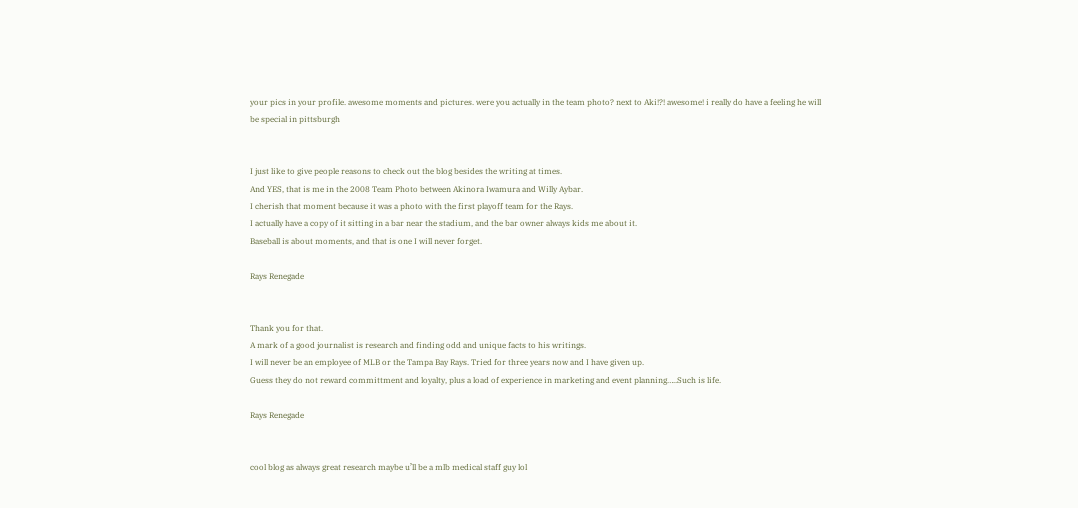your pics in your profile. awesome moments and pictures. were you actually in the team photo? next to Aki!?! awesome! i really do have a feeling he will be special in pittsburgh


I just like to give people reasons to check out the blog besides the writing at times.
And YES, that is me in the 2008 Team Photo between Akinora Iwamura and Willy Aybar.
I cherish that moment because it was a photo with the first playoff team for the Rays.
I actually have a copy of it sitting in a bar near the stadium, and the bar owner always kids me about it.
Baseball is about moments, and that is one I will never forget.

Rays Renegade


Thank you for that.
A mark of a good journalist is research and finding odd and unique facts to his writings.
I will never be an employee of MLB or the Tampa Bay Rays. Tried for three years now and I have given up.
Guess they do not reward committment and loyalty, plus a load of experience in marketing and event planning…..Such is life.

Rays Renegade


cool blog as always great research maybe u’ll be a mlb medical staff guy lol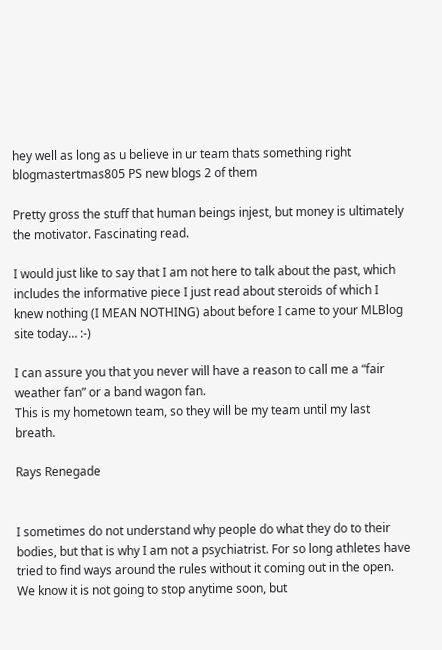hey well as long as u believe in ur team thats something right
blogmastertmas805 PS new blogs 2 of them

Pretty gross the stuff that human beings injest, but money is ultimately the motivator. Fascinating read.

I would just like to say that I am not here to talk about the past, which includes the informative piece I just read about steroids of which I knew nothing (I MEAN NOTHING) about before I came to your MLBlog site today… :-)

I can assure you that you never will have a reason to call me a “fair weather fan” or a band wagon fan.
This is my hometown team, so they will be my team until my last breath.

Rays Renegade


I sometimes do not understand why people do what they do to their bodies, but that is why I am not a psychiatrist. For so long athletes have tried to find ways around the rules without it coming out in the open.
We know it is not going to stop anytime soon, but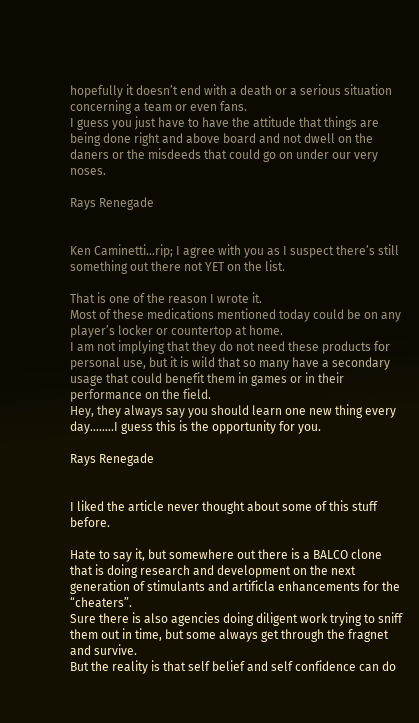hopefully it doesn’t end with a death or a serious situation concerning a team or even fans.
I guess you just have to have the attitude that things are being done right and above board and not dwell on the daners or the misdeeds that could go on under our very noses.

Rays Renegade


Ken Caminetti…rip; I agree with you as I suspect there’s still something out there not YET on the list.

That is one of the reason I wrote it.
Most of these medications mentioned today could be on any player’s locker or countertop at home.
I am not implying that they do not need these products for personal use, but it is wild that so many have a secondary usage that could benefit them in games or in their performance on the field.
Hey, they always say you should learn one new thing every day……..I guess this is the opportunity for you.

Rays Renegade


I liked the article never thought about some of this stuff before.

Hate to say it, but somewhere out there is a BALCO clone that is doing research and development on the next generation of stimulants and artificla enhancements for the “cheaters”.
Sure there is also agencies doing diligent work trying to sniff them out in time, but some always get through the fragnet and survive.
But the reality is that self belief and self confidence can do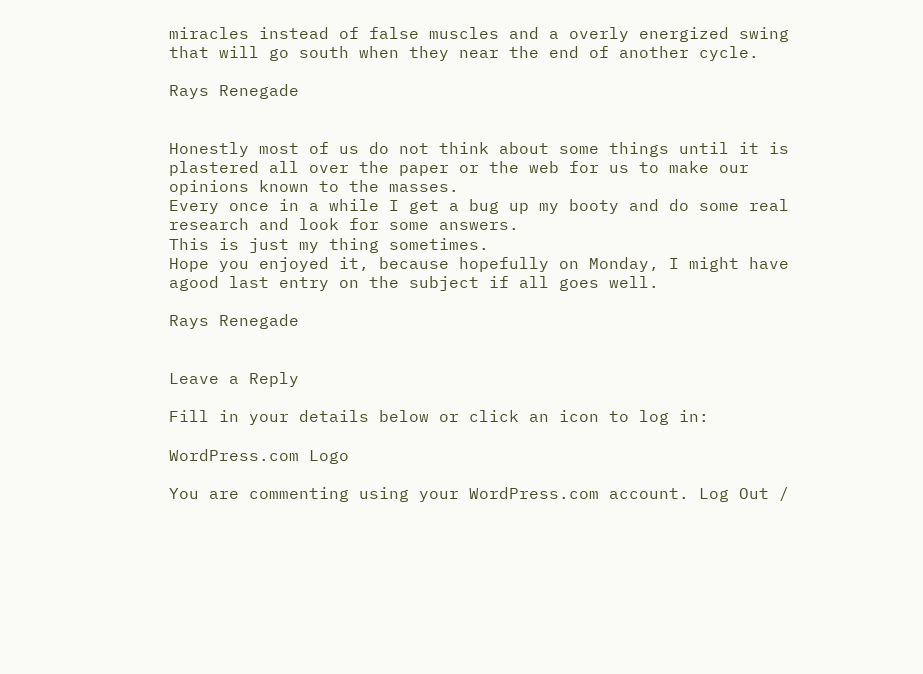miracles instead of false muscles and a overly energized swing that will go south when they near the end of another cycle.

Rays Renegade


Honestly most of us do not think about some things until it is plastered all over the paper or the web for us to make our opinions known to the masses.
Every once in a while I get a bug up my booty and do some real research and look for some answers.
This is just my thing sometimes.
Hope you enjoyed it, because hopefully on Monday, I might have agood last entry on the subject if all goes well.

Rays Renegade


Leave a Reply

Fill in your details below or click an icon to log in:

WordPress.com Logo

You are commenting using your WordPress.com account. Log Out /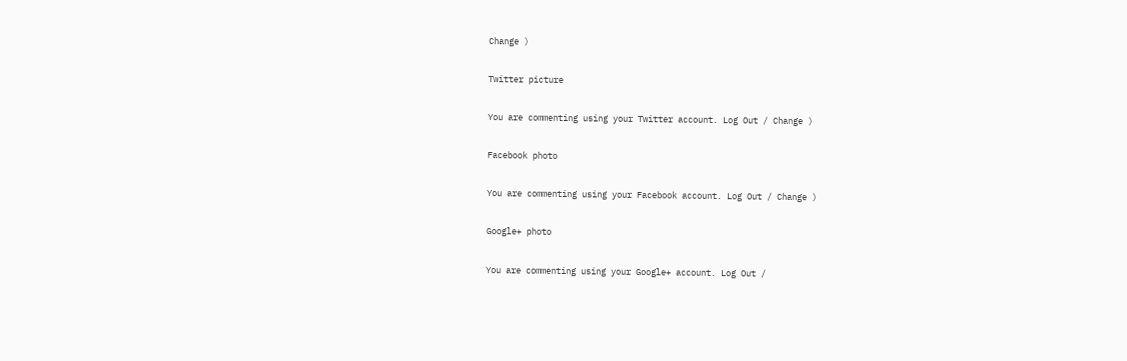Change )

Twitter picture

You are commenting using your Twitter account. Log Out / Change )

Facebook photo

You are commenting using your Facebook account. Log Out / Change )

Google+ photo

You are commenting using your Google+ account. Log Out /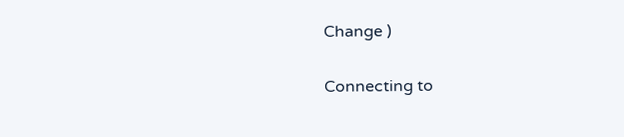Change )

Connecting to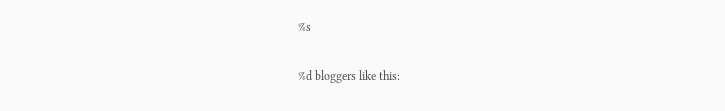%s

%d bloggers like this: